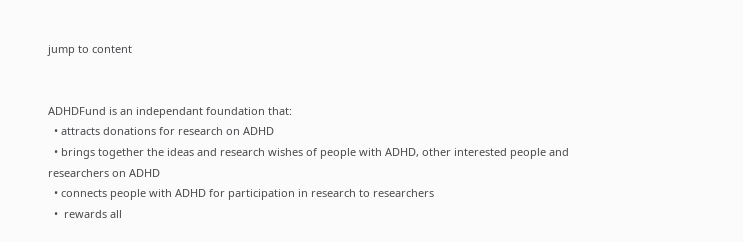jump to content


ADHDFund is an independant foundation that:
  • attracts donations for research on ADHD
  • brings together the ideas and research wishes of people with ADHD, other interested people and researchers on ADHD
  • connects people with ADHD for participation in research to researchers
  •  rewards all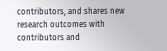contributors, and shares new research outcomes with contributors and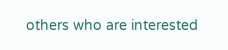others who are interested